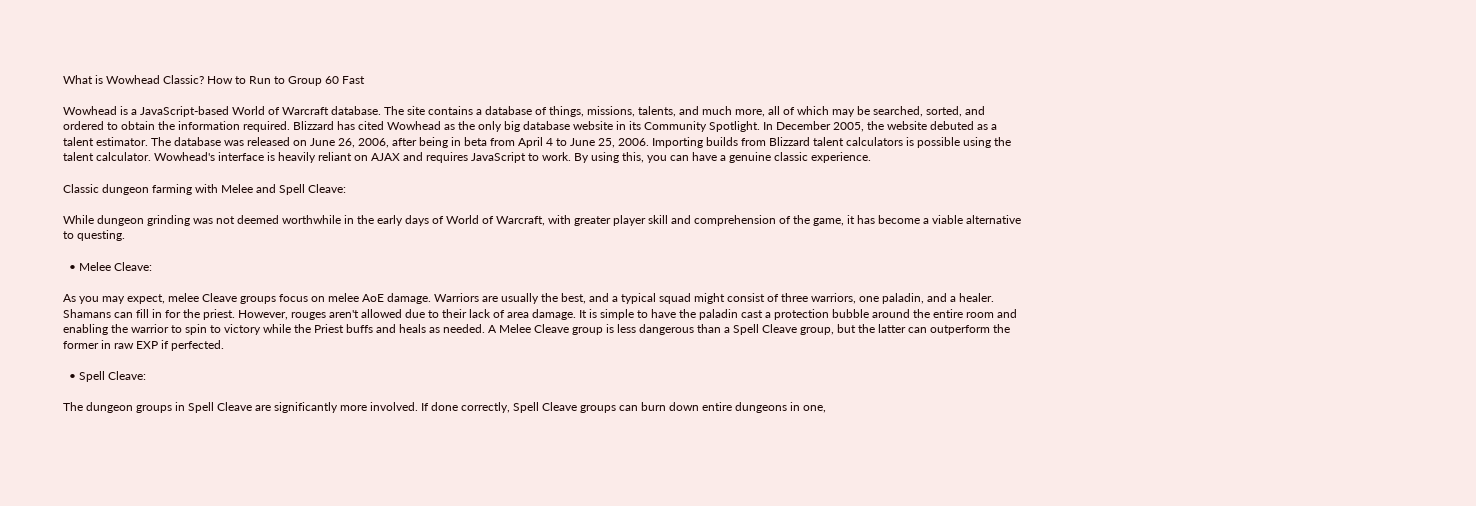What is Wowhead Classic? How to Run to Group 60 Fast

Wowhead is a JavaScript-based World of Warcraft database. The site contains a database of things, missions, talents, and much more, all of which may be searched, sorted, and ordered to obtain the information required. Blizzard has cited Wowhead as the only big database website in its Community Spotlight. In December 2005, the website debuted as a talent estimator. The database was released on June 26, 2006, after being in beta from April 4 to June 25, 2006. Importing builds from Blizzard talent calculators is possible using the talent calculator. Wowhead's interface is heavily reliant on AJAX and requires JavaScript to work. By using this, you can have a genuine classic experience.

Classic dungeon farming with Melee and Spell Cleave:

While dungeon grinding was not deemed worthwhile in the early days of World of Warcraft, with greater player skill and comprehension of the game, it has become a viable alternative to questing.

  • Melee Cleave:

As you may expect, melee Cleave groups focus on melee AoE damage. Warriors are usually the best, and a typical squad might consist of three warriors, one paladin, and a healer. Shamans can fill in for the priest. However, rouges aren't allowed due to their lack of area damage. It is simple to have the paladin cast a protection bubble around the entire room and enabling the warrior to spin to victory while the Priest buffs and heals as needed. A Melee Cleave group is less dangerous than a Spell Cleave group, but the latter can outperform the former in raw EXP if perfected.

  • Spell Cleave:

The dungeon groups in Spell Cleave are significantly more involved. If done correctly, Spell Cleave groups can burn down entire dungeons in one,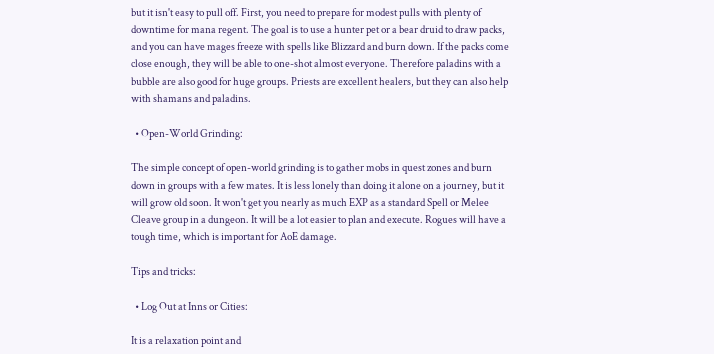but it isn't easy to pull off. First, you need to prepare for modest pulls with plenty of downtime for mana regent. The goal is to use a hunter pet or a bear druid to draw packs, and you can have mages freeze with spells like Blizzard and burn down. If the packs come close enough, they will be able to one-shot almost everyone. Therefore paladins with a bubble are also good for huge groups. Priests are excellent healers, but they can also help with shamans and paladins.

  • Open-World Grinding:

The simple concept of open-world grinding is to gather mobs in quest zones and burn down in groups with a few mates. It is less lonely than doing it alone on a journey, but it will grow old soon. It won't get you nearly as much EXP as a standard Spell or Melee Cleave group in a dungeon. It will be a lot easier to plan and execute. Rogues will have a tough time, which is important for AoE damage.

Tips and tricks:

  • Log Out at Inns or Cities:

It is a relaxation point and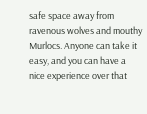safe space away from ravenous wolves and mouthy Murlocs. Anyone can take it easy, and you can have a nice experience over that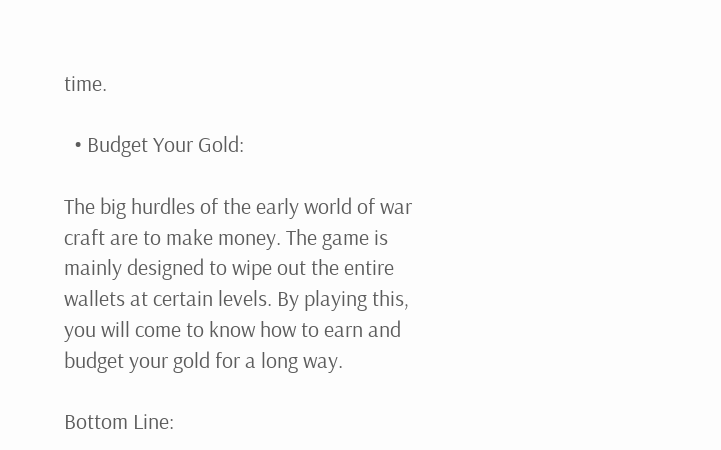time.

  • Budget Your Gold:

The big hurdles of the early world of war craft are to make money. The game is mainly designed to wipe out the entire wallets at certain levels. By playing this, you will come to know how to earn and budget your gold for a long way.

Bottom Line: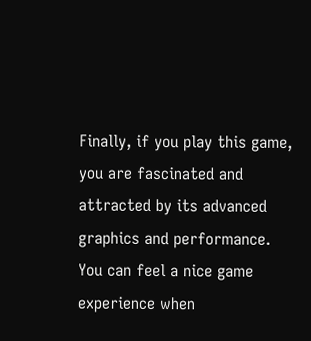Finally, if you play this game, you are fascinated and attracted by its advanced graphics and performance. You can feel a nice game experience when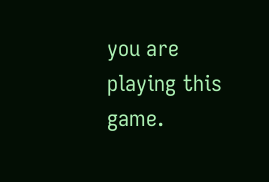you are playing this game.